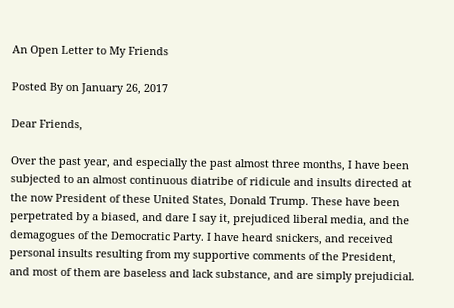An Open Letter to My Friends

Posted By on January 26, 2017

Dear Friends,

Over the past year, and especially the past almost three months, I have been subjected to an almost continuous diatribe of ridicule and insults directed at the now President of these United States, Donald Trump. These have been perpetrated by a biased, and dare I say it, prejudiced liberal media, and the demagogues of the Democratic Party. I have heard snickers, and received personal insults resulting from my supportive comments of the President, and most of them are baseless and lack substance, and are simply prejudicial.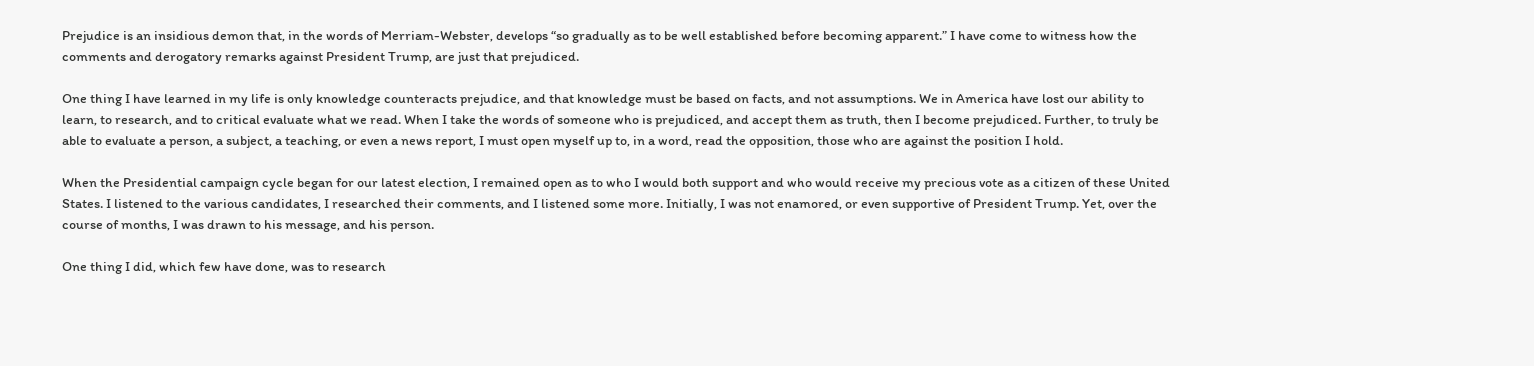Prejudice is an insidious demon that, in the words of Merriam-Webster, develops “so gradually as to be well established before becoming apparent.” I have come to witness how the comments and derogatory remarks against President Trump, are just that prejudiced.

One thing I have learned in my life is only knowledge counteracts prejudice, and that knowledge must be based on facts, and not assumptions. We in America have lost our ability to learn, to research, and to critical evaluate what we read. When I take the words of someone who is prejudiced, and accept them as truth, then I become prejudiced. Further, to truly be able to evaluate a person, a subject, a teaching, or even a news report, I must open myself up to, in a word, read the opposition, those who are against the position I hold.

When the Presidential campaign cycle began for our latest election, I remained open as to who I would both support and who would receive my precious vote as a citizen of these United States. I listened to the various candidates, I researched their comments, and I listened some more. Initially, I was not enamored, or even supportive of President Trump. Yet, over the course of months, I was drawn to his message, and his person.

One thing I did, which few have done, was to research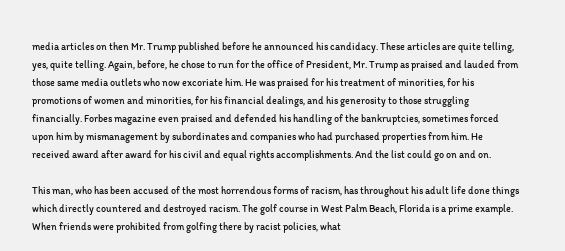media articles on then Mr. Trump published before he announced his candidacy. These articles are quite telling, yes, quite telling. Again, before, he chose to run for the office of President, Mr. Trump as praised and lauded from those same media outlets who now excoriate him. He was praised for his treatment of minorities, for his promotions of women and minorities, for his financial dealings, and his generosity to those struggling financially. Forbes magazine even praised and defended his handling of the bankruptcies, sometimes forced upon him by mismanagement by subordinates and companies who had purchased properties from him. He received award after award for his civil and equal rights accomplishments. And the list could go on and on.

This man, who has been accused of the most horrendous forms of racism, has throughout his adult life done things which directly countered and destroyed racism. The golf course in West Palm Beach, Florida is a prime example. When friends were prohibited from golfing there by racist policies, what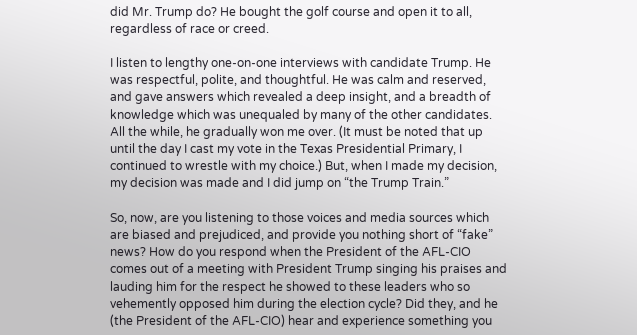did Mr. Trump do? He bought the golf course and open it to all, regardless of race or creed.

I listen to lengthy one-on-one interviews with candidate Trump. He was respectful, polite, and thoughtful. He was calm and reserved, and gave answers which revealed a deep insight, and a breadth of knowledge which was unequaled by many of the other candidates. All the while, he gradually won me over. (It must be noted that up until the day I cast my vote in the Texas Presidential Primary, I continued to wrestle with my choice.) But, when I made my decision, my decision was made and I did jump on “the Trump Train.”

So, now, are you listening to those voices and media sources which are biased and prejudiced, and provide you nothing short of “fake” news? How do you respond when the President of the AFL-CIO comes out of a meeting with President Trump singing his praises and lauding him for the respect he showed to these leaders who so vehemently opposed him during the election cycle? Did they, and he (the President of the AFL-CIO) hear and experience something you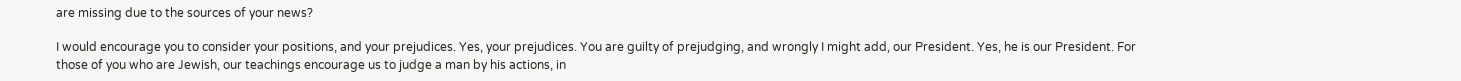are missing due to the sources of your news?

I would encourage you to consider your positions, and your prejudices. Yes, your prejudices. You are guilty of prejudging, and wrongly I might add, our President. Yes, he is our President. For those of you who are Jewish, our teachings encourage us to judge a man by his actions, in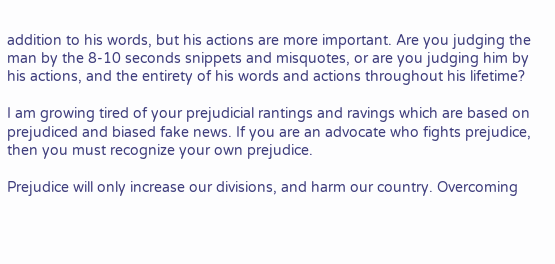addition to his words, but his actions are more important. Are you judging the man by the 8-10 seconds snippets and misquotes, or are you judging him by his actions, and the entirety of his words and actions throughout his lifetime?

I am growing tired of your prejudicial rantings and ravings which are based on prejudiced and biased fake news. If you are an advocate who fights prejudice, then you must recognize your own prejudice.

Prejudice will only increase our divisions, and harm our country. Overcoming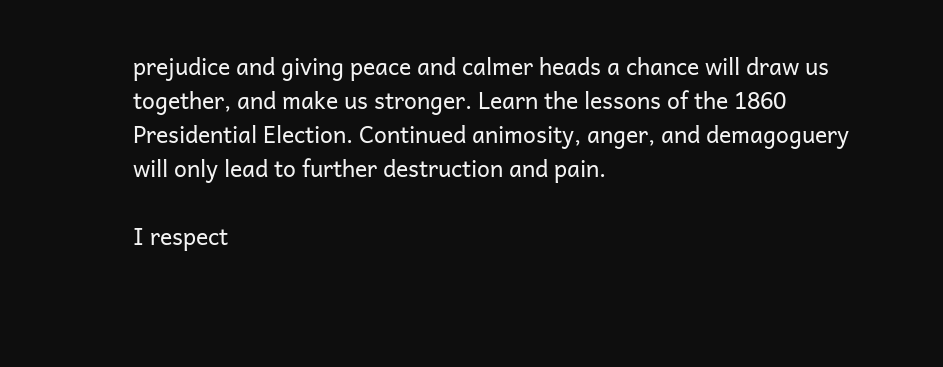prejudice and giving peace and calmer heads a chance will draw us together, and make us stronger. Learn the lessons of the 1860 Presidential Election. Continued animosity, anger, and demagoguery will only lead to further destruction and pain.

I respect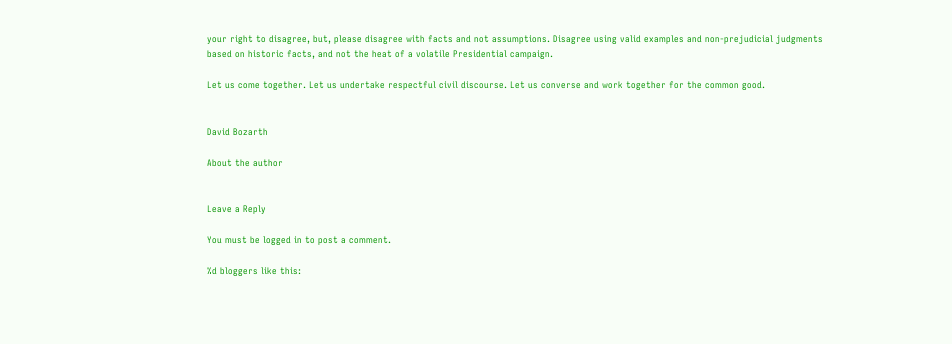your right to disagree, but, please disagree with facts and not assumptions. Disagree using valid examples and non-prejudicial judgments based on historic facts, and not the heat of a volatile Presidential campaign.

Let us come together. Let us undertake respectful civil discourse. Let us converse and work together for the common good.


David Bozarth

About the author


Leave a Reply

You must be logged in to post a comment.

%d bloggers like this: